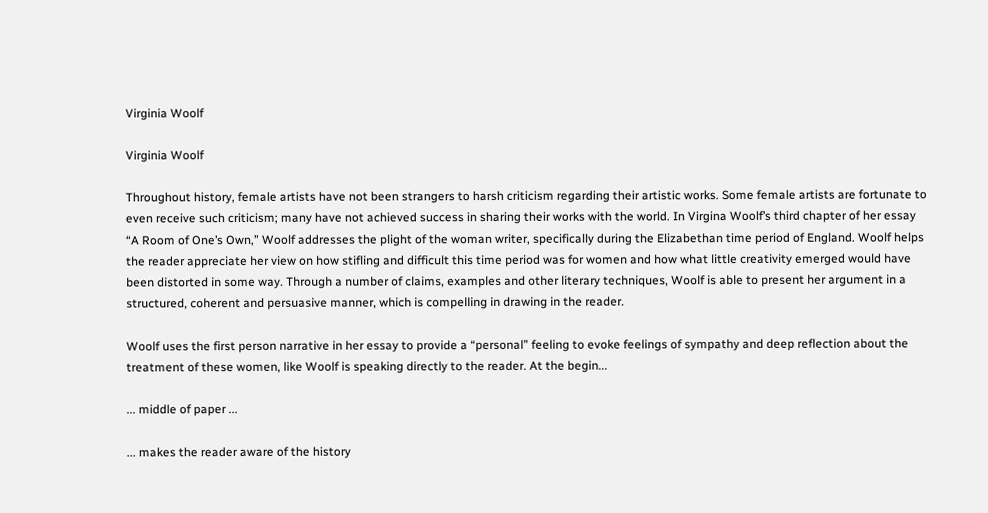Virginia Woolf

Virginia Woolf

Throughout history, female artists have not been strangers to harsh criticism regarding their artistic works. Some female artists are fortunate to even receive such criticism; many have not achieved success in sharing their works with the world. In Virgina Woolf’s third chapter of her essay “A Room of One’s Own,” Woolf addresses the plight of the woman writer, specifically during the Elizabethan time period of England. Woolf helps the reader appreciate her view on how stifling and difficult this time period was for women and how what little creativity emerged would have been distorted in some way. Through a number of claims, examples and other literary techniques, Woolf is able to present her argument in a structured, coherent and persuasive manner, which is compelling in drawing in the reader.

Woolf uses the first person narrative in her essay to provide a “personal” feeling to evoke feelings of sympathy and deep reflection about the treatment of these women, like Woolf is speaking directly to the reader. At the begin...

... middle of paper ...

... makes the reader aware of the history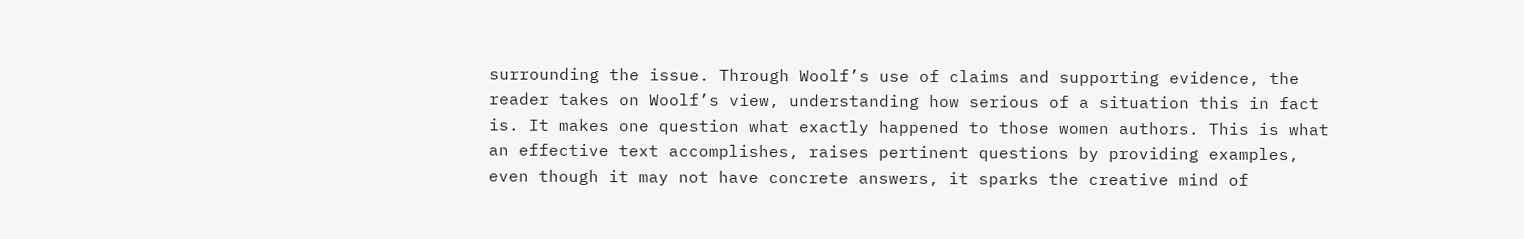surrounding the issue. Through Woolf’s use of claims and supporting evidence, the reader takes on Woolf’s view, understanding how serious of a situation this in fact is. It makes one question what exactly happened to those women authors. This is what an effective text accomplishes, raises pertinent questions by providing examples, even though it may not have concrete answers, it sparks the creative mind of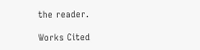the reader.

Works Cited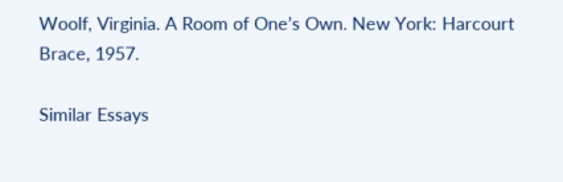Woolf, Virginia. A Room of One’s Own. New York: Harcourt Brace, 1957.

Similar Essays